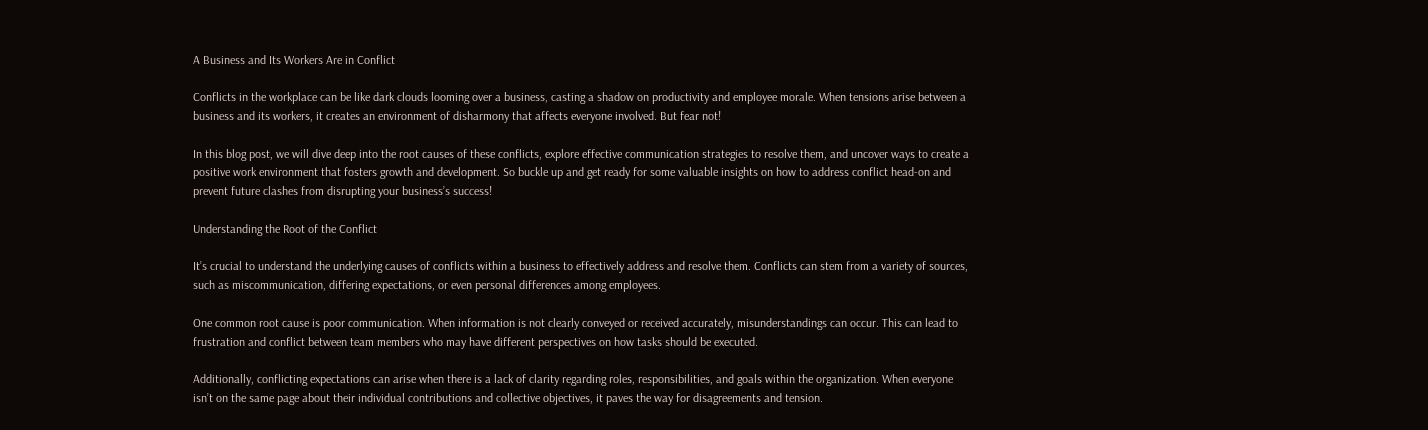A Business and Its Workers Are in Conflict

Conflicts in the workplace can be like dark clouds looming over a business, casting a shadow on productivity and employee morale. When tensions arise between a business and its workers, it creates an environment of disharmony that affects everyone involved. But fear not!

In this blog post, we will dive deep into the root causes of these conflicts, explore effective communication strategies to resolve them, and uncover ways to create a positive work environment that fosters growth and development. So buckle up and get ready for some valuable insights on how to address conflict head-on and prevent future clashes from disrupting your business’s success!

Understanding the Root of the Conflict

It’s crucial to understand the underlying causes of conflicts within a business to effectively address and resolve them. Conflicts can stem from a variety of sources, such as miscommunication, differing expectations, or even personal differences among employees.

One common root cause is poor communication. When information is not clearly conveyed or received accurately, misunderstandings can occur. This can lead to frustration and conflict between team members who may have different perspectives on how tasks should be executed.

Additionally, conflicting expectations can arise when there is a lack of clarity regarding roles, responsibilities, and goals within the organization. When everyone isn’t on the same page about their individual contributions and collective objectives, it paves the way for disagreements and tension.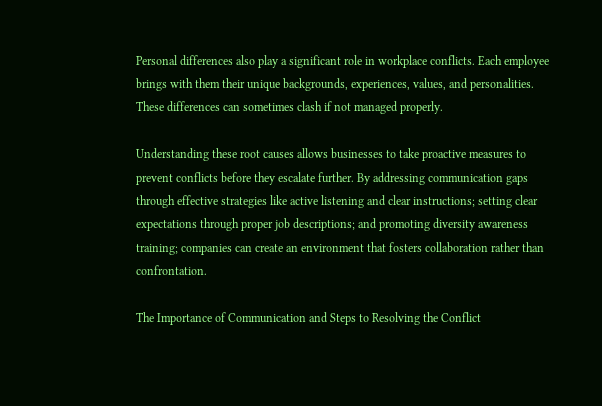Personal differences also play a significant role in workplace conflicts. Each employee brings with them their unique backgrounds, experiences, values, and personalities. These differences can sometimes clash if not managed properly.

Understanding these root causes allows businesses to take proactive measures to prevent conflicts before they escalate further. By addressing communication gaps through effective strategies like active listening and clear instructions; setting clear expectations through proper job descriptions; and promoting diversity awareness training; companies can create an environment that fosters collaboration rather than confrontation.

The Importance of Communication and Steps to Resolving the Conflict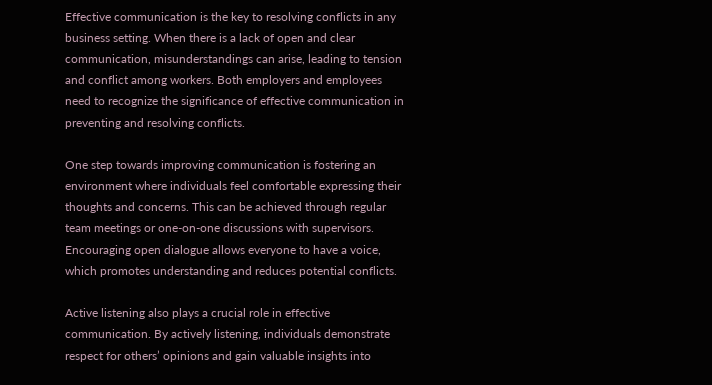Effective communication is the key to resolving conflicts in any business setting. When there is a lack of open and clear communication, misunderstandings can arise, leading to tension and conflict among workers. Both employers and employees need to recognize the significance of effective communication in preventing and resolving conflicts.

One step towards improving communication is fostering an environment where individuals feel comfortable expressing their thoughts and concerns. This can be achieved through regular team meetings or one-on-one discussions with supervisors. Encouraging open dialogue allows everyone to have a voice, which promotes understanding and reduces potential conflicts.

Active listening also plays a crucial role in effective communication. By actively listening, individuals demonstrate respect for others’ opinions and gain valuable insights into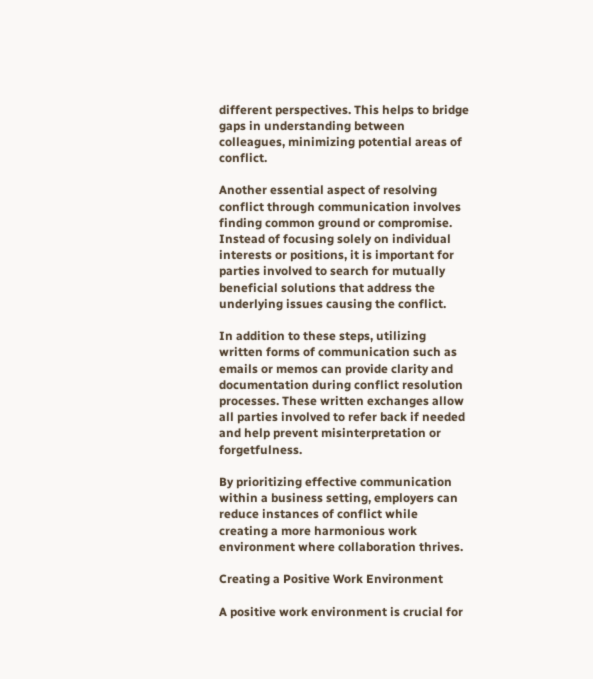different perspectives. This helps to bridge gaps in understanding between colleagues, minimizing potential areas of conflict.

Another essential aspect of resolving conflict through communication involves finding common ground or compromise. Instead of focusing solely on individual interests or positions, it is important for parties involved to search for mutually beneficial solutions that address the underlying issues causing the conflict.

In addition to these steps, utilizing written forms of communication such as emails or memos can provide clarity and documentation during conflict resolution processes. These written exchanges allow all parties involved to refer back if needed and help prevent misinterpretation or forgetfulness.

By prioritizing effective communication within a business setting, employers can reduce instances of conflict while creating a more harmonious work environment where collaboration thrives.

Creating a Positive Work Environment

A positive work environment is crucial for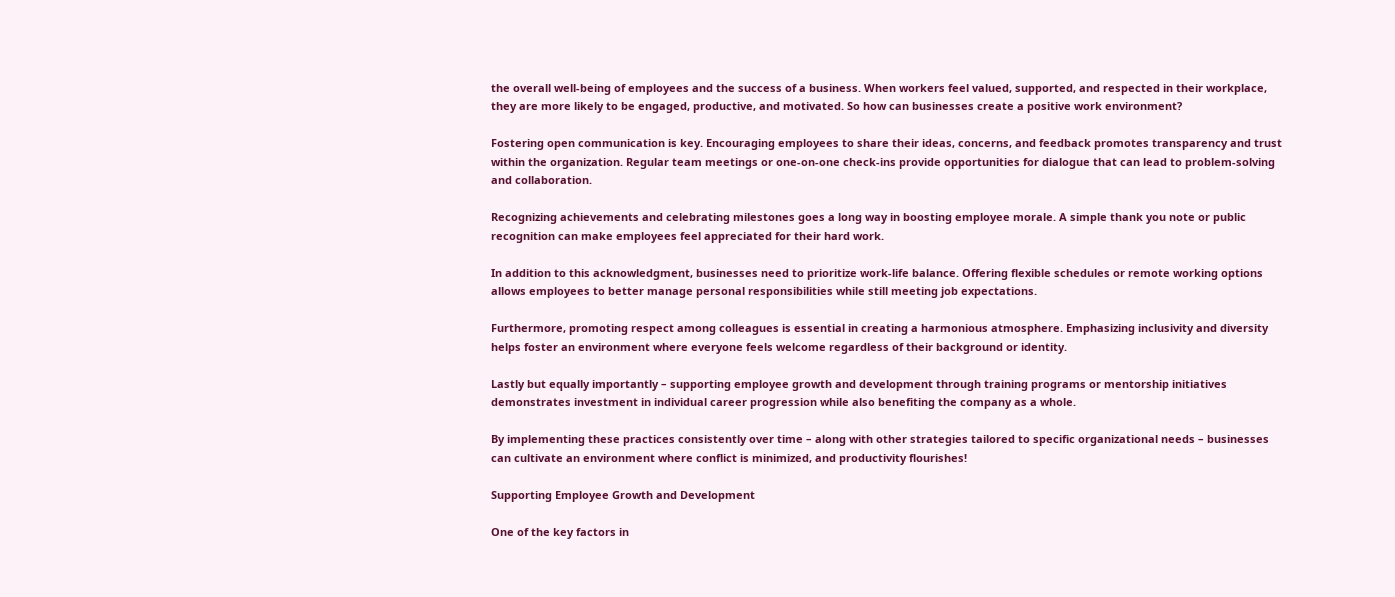the overall well-being of employees and the success of a business. When workers feel valued, supported, and respected in their workplace, they are more likely to be engaged, productive, and motivated. So how can businesses create a positive work environment?

Fostering open communication is key. Encouraging employees to share their ideas, concerns, and feedback promotes transparency and trust within the organization. Regular team meetings or one-on-one check-ins provide opportunities for dialogue that can lead to problem-solving and collaboration.

Recognizing achievements and celebrating milestones goes a long way in boosting employee morale. A simple thank you note or public recognition can make employees feel appreciated for their hard work.

In addition to this acknowledgment, businesses need to prioritize work-life balance. Offering flexible schedules or remote working options allows employees to better manage personal responsibilities while still meeting job expectations.

Furthermore, promoting respect among colleagues is essential in creating a harmonious atmosphere. Emphasizing inclusivity and diversity helps foster an environment where everyone feels welcome regardless of their background or identity.

Lastly but equally importantly – supporting employee growth and development through training programs or mentorship initiatives demonstrates investment in individual career progression while also benefiting the company as a whole.

By implementing these practices consistently over time – along with other strategies tailored to specific organizational needs – businesses can cultivate an environment where conflict is minimized, and productivity flourishes!

Supporting Employee Growth and Development

One of the key factors in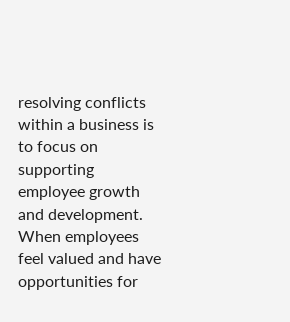resolving conflicts within a business is to focus on supporting employee growth and development. When employees feel valued and have opportunities for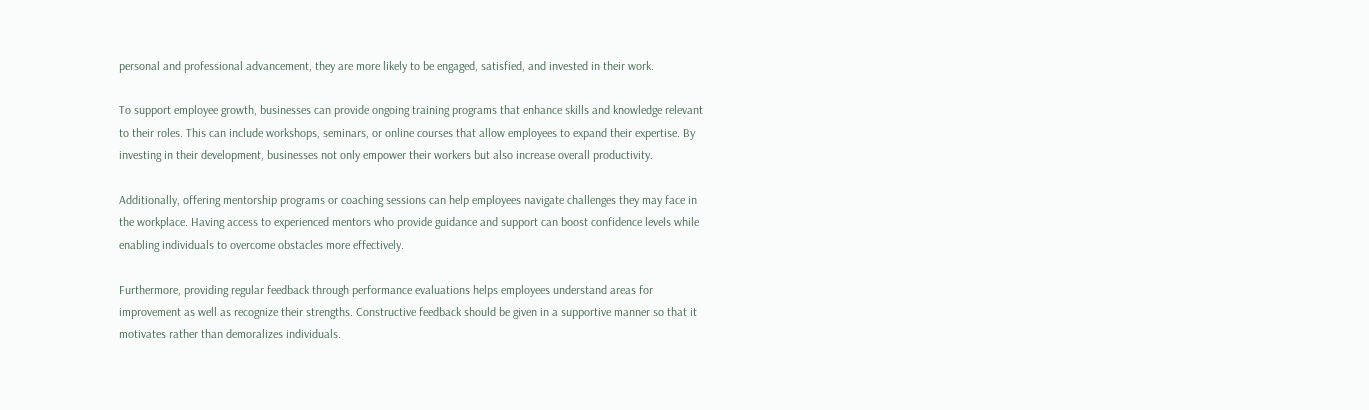personal and professional advancement, they are more likely to be engaged, satisfied, and invested in their work.

To support employee growth, businesses can provide ongoing training programs that enhance skills and knowledge relevant to their roles. This can include workshops, seminars, or online courses that allow employees to expand their expertise. By investing in their development, businesses not only empower their workers but also increase overall productivity.

Additionally, offering mentorship programs or coaching sessions can help employees navigate challenges they may face in the workplace. Having access to experienced mentors who provide guidance and support can boost confidence levels while enabling individuals to overcome obstacles more effectively.

Furthermore, providing regular feedback through performance evaluations helps employees understand areas for improvement as well as recognize their strengths. Constructive feedback should be given in a supportive manner so that it motivates rather than demoralizes individuals.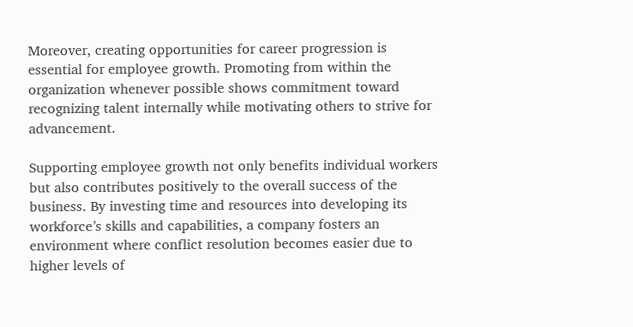Moreover, creating opportunities for career progression is essential for employee growth. Promoting from within the organization whenever possible shows commitment toward recognizing talent internally while motivating others to strive for advancement.

Supporting employee growth not only benefits individual workers but also contributes positively to the overall success of the business. By investing time and resources into developing its workforce’s skills and capabilities, a company fosters an environment where conflict resolution becomes easier due to higher levels of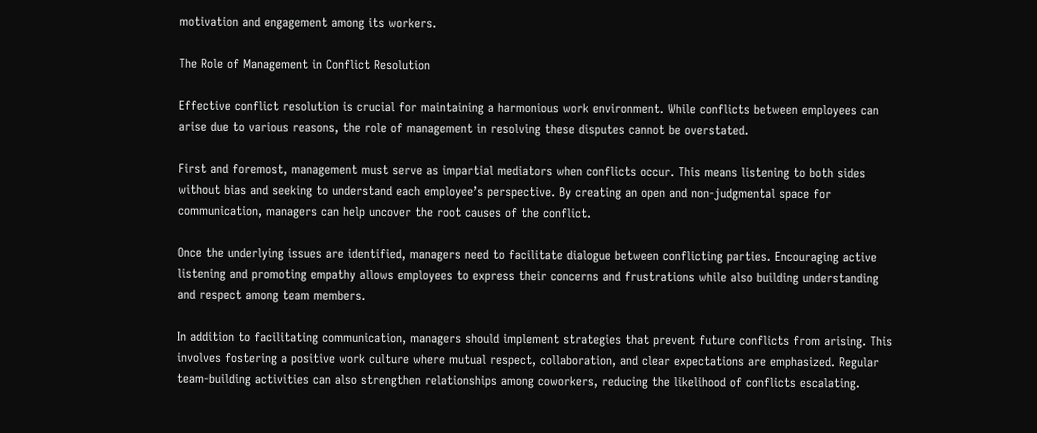motivation and engagement among its workers.

The Role of Management in Conflict Resolution

Effective conflict resolution is crucial for maintaining a harmonious work environment. While conflicts between employees can arise due to various reasons, the role of management in resolving these disputes cannot be overstated.

First and foremost, management must serve as impartial mediators when conflicts occur. This means listening to both sides without bias and seeking to understand each employee’s perspective. By creating an open and non-judgmental space for communication, managers can help uncover the root causes of the conflict.

Once the underlying issues are identified, managers need to facilitate dialogue between conflicting parties. Encouraging active listening and promoting empathy allows employees to express their concerns and frustrations while also building understanding and respect among team members.

In addition to facilitating communication, managers should implement strategies that prevent future conflicts from arising. This involves fostering a positive work culture where mutual respect, collaboration, and clear expectations are emphasized. Regular team-building activities can also strengthen relationships among coworkers, reducing the likelihood of conflicts escalating.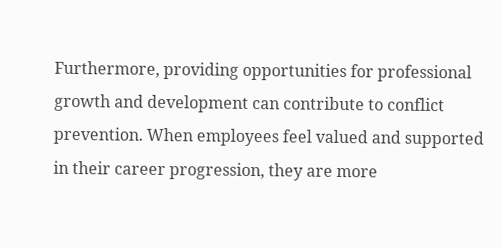Furthermore, providing opportunities for professional growth and development can contribute to conflict prevention. When employees feel valued and supported in their career progression, they are more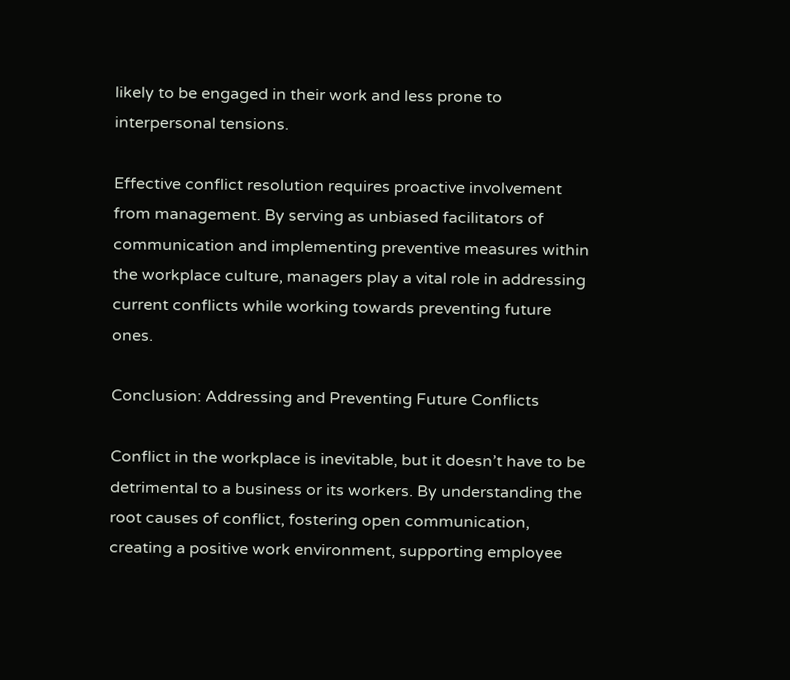likely to be engaged in their work and less prone to interpersonal tensions.

Effective conflict resolution requires proactive involvement from management. By serving as unbiased facilitators of communication and implementing preventive measures within the workplace culture, managers play a vital role in addressing current conflicts while working towards preventing future ones.

Conclusion: Addressing and Preventing Future Conflicts

Conflict in the workplace is inevitable, but it doesn’t have to be detrimental to a business or its workers. By understanding the root causes of conflict, fostering open communication, creating a positive work environment, supporting employee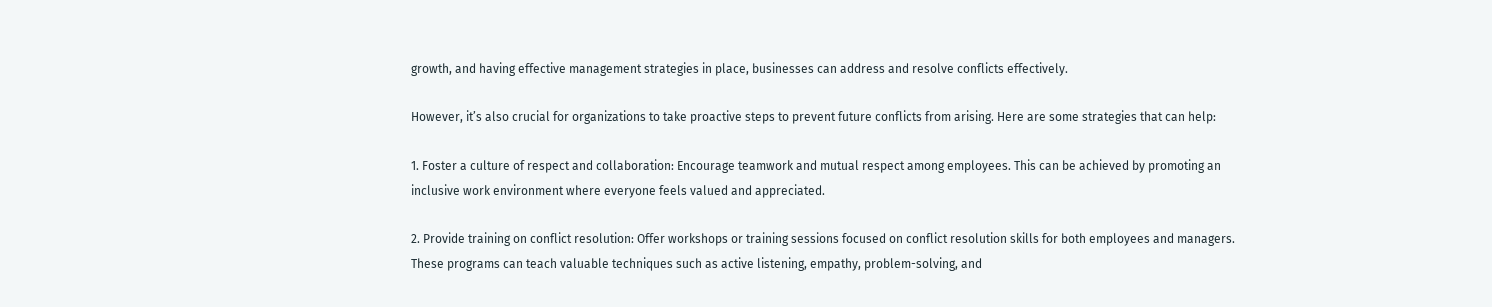growth, and having effective management strategies in place, businesses can address and resolve conflicts effectively.

However, it’s also crucial for organizations to take proactive steps to prevent future conflicts from arising. Here are some strategies that can help:

1. Foster a culture of respect and collaboration: Encourage teamwork and mutual respect among employees. This can be achieved by promoting an inclusive work environment where everyone feels valued and appreciated.

2. Provide training on conflict resolution: Offer workshops or training sessions focused on conflict resolution skills for both employees and managers. These programs can teach valuable techniques such as active listening, empathy, problem-solving, and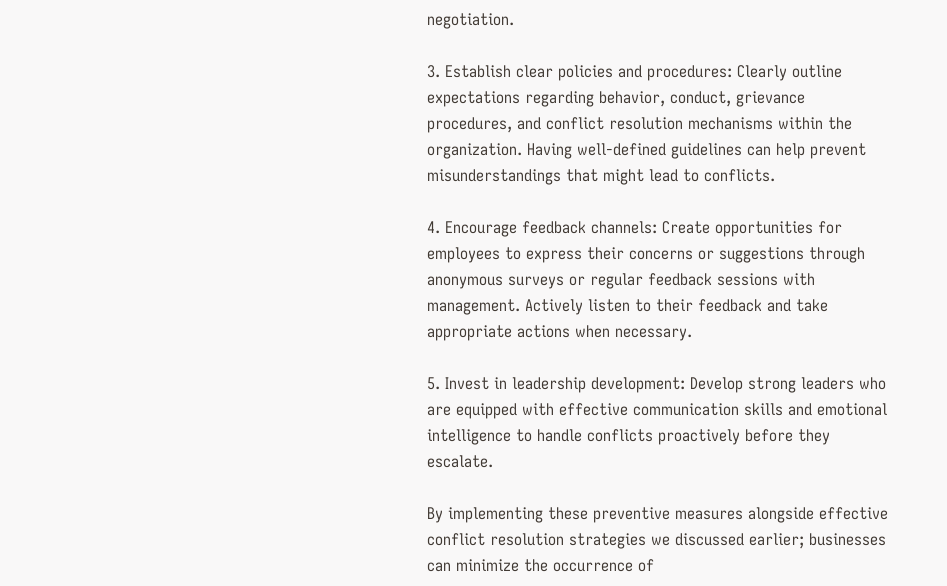negotiation.

3. Establish clear policies and procedures: Clearly outline expectations regarding behavior, conduct, grievance procedures, and conflict resolution mechanisms within the organization. Having well-defined guidelines can help prevent misunderstandings that might lead to conflicts.

4. Encourage feedback channels: Create opportunities for employees to express their concerns or suggestions through anonymous surveys or regular feedback sessions with management. Actively listen to their feedback and take appropriate actions when necessary.

5. Invest in leadership development: Develop strong leaders who are equipped with effective communication skills and emotional intelligence to handle conflicts proactively before they escalate.

By implementing these preventive measures alongside effective conflict resolution strategies we discussed earlier; businesses can minimize the occurrence of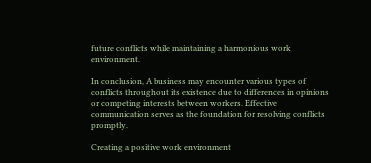future conflicts while maintaining a harmonious work environment.

In conclusion, A business may encounter various types of conflicts throughout its existence due to differences in opinions or competing interests between workers. Effective communication serves as the foundation for resolving conflicts promptly.

Creating a positive work environment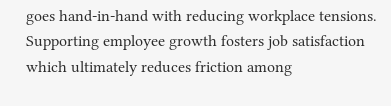goes hand-in-hand with reducing workplace tensions. Supporting employee growth fosters job satisfaction which ultimately reduces friction among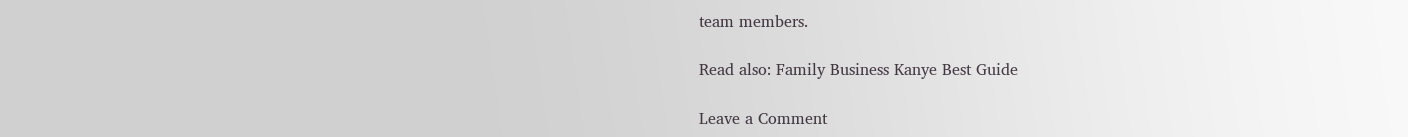team members.

Read also: Family Business Kanye Best Guide

Leave a Comment